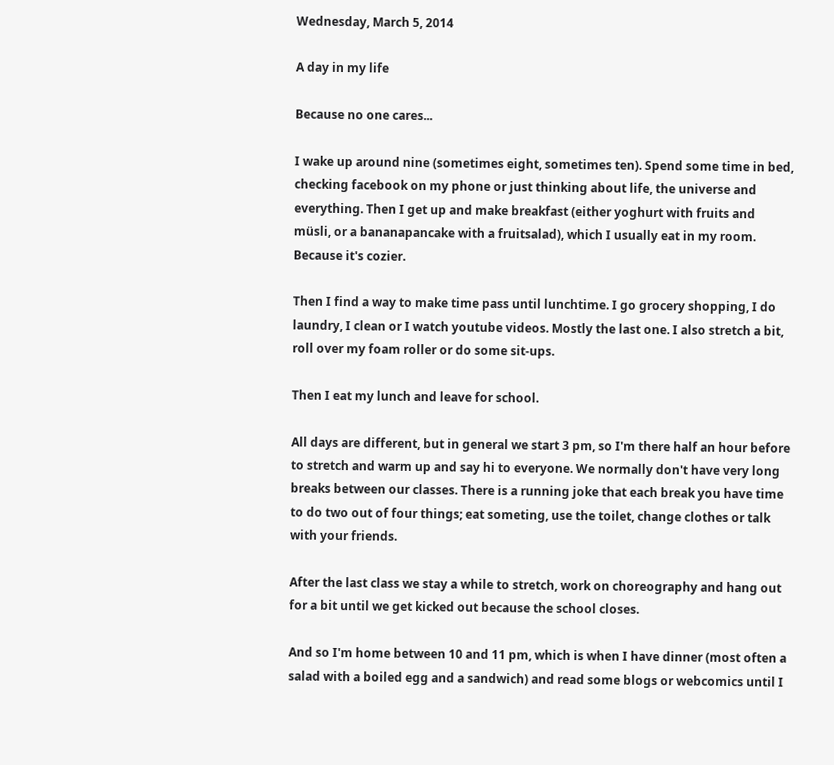Wednesday, March 5, 2014

A day in my life

Because no one cares...

I wake up around nine (sometimes eight, sometimes ten). Spend some time in bed, checking facebook on my phone or just thinking about life, the universe and everything. Then I get up and make breakfast (either yoghurt with fruits and müsli, or a bananapancake with a fruitsalad), which I usually eat in my room. Because it's cozier.

Then I find a way to make time pass until lunchtime. I go grocery shopping, I do laundry, I clean or I watch youtube videos. Mostly the last one. I also stretch a bit, roll over my foam roller or do some sit-ups.

Then I eat my lunch and leave for school.

All days are different, but in general we start 3 pm, so I'm there half an hour before to stretch and warm up and say hi to everyone. We normally don't have very long breaks between our classes. There is a running joke that each break you have time to do two out of four things; eat someting, use the toilet, change clothes or talk with your friends.

After the last class we stay a while to stretch, work on choreography and hang out for a bit until we get kicked out because the school closes.

And so I'm home between 10 and 11 pm, which is when I have dinner (most often a salad with a boiled egg and a sandwich) and read some blogs or webcomics until I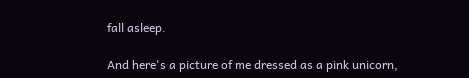fall asleep.

And here's a picture of me dressed as a pink unicorn,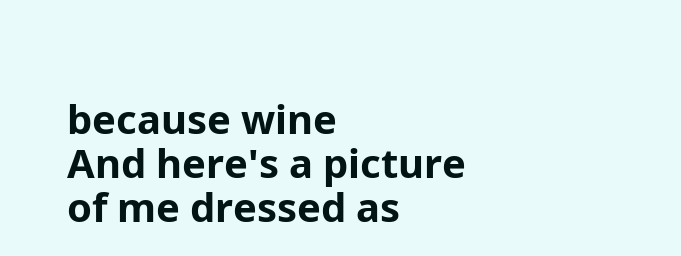because wine
And here's a picture of me dressed as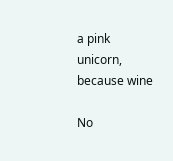a pink unicorn, because wine

No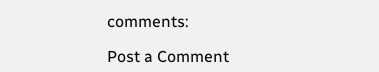comments:

Post a Comment